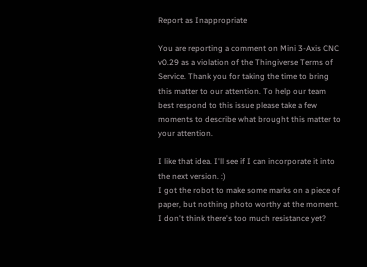Report as Inappropriate

You are reporting a comment on Mini 3-Axis CNC v0.29 as a violation of the Thingiverse Terms of Service. Thank you for taking the time to bring this matter to our attention. To help our team best respond to this issue please take a few moments to describe what brought this matter to your attention.

I like that idea. I'll see if I can incorporate it into the next version. :)
I got the robot to make some marks on a piece of paper, but nothing photo worthy at the moment. I don't think there's too much resistance yet?